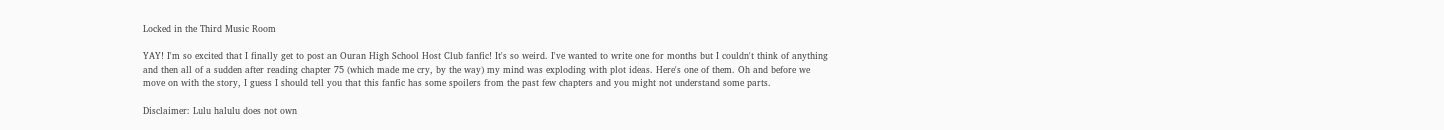Locked in the Third Music Room

YAY! I'm so excited that I finally get to post an Ouran High School Host Club fanfic! It's so weird. I've wanted to write one for months but I couldn't think of anything and then all of a sudden after reading chapter 75 (which made me cry, by the way) my mind was exploding with plot ideas. Here's one of them. Oh and before we move on with the story, I guess I should tell you that this fanfic has some spoilers from the past few chapters and you might not understand some parts.

Disclaimer: Lulu halulu does not own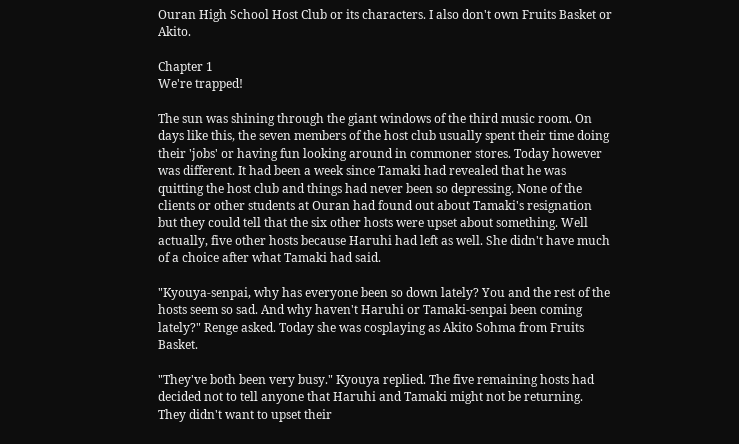Ouran High School Host Club or its characters. I also don't own Fruits Basket or Akito.

Chapter 1
We're trapped!

The sun was shining through the giant windows of the third music room. On days like this, the seven members of the host club usually spent their time doing their 'jobs' or having fun looking around in commoner stores. Today however was different. It had been a week since Tamaki had revealed that he was quitting the host club and things had never been so depressing. None of the clients or other students at Ouran had found out about Tamaki's resignation but they could tell that the six other hosts were upset about something. Well actually, five other hosts because Haruhi had left as well. She didn't have much of a choice after what Tamaki had said.

"Kyouya-senpai, why has everyone been so down lately? You and the rest of the hosts seem so sad. And why haven't Haruhi or Tamaki-senpai been coming lately?" Renge asked. Today she was cosplaying as Akito Sohma from Fruits Basket.

"They've both been very busy." Kyouya replied. The five remaining hosts had decided not to tell anyone that Haruhi and Tamaki might not be returning. They didn't want to upset their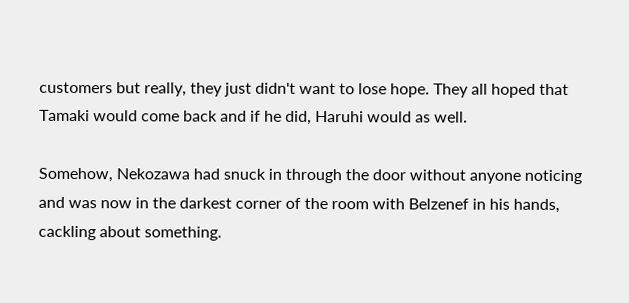customers but really, they just didn't want to lose hope. They all hoped that Tamaki would come back and if he did, Haruhi would as well.

Somehow, Nekozawa had snuck in through the door without anyone noticing and was now in the darkest corner of the room with Belzenef in his hands, cackling about something.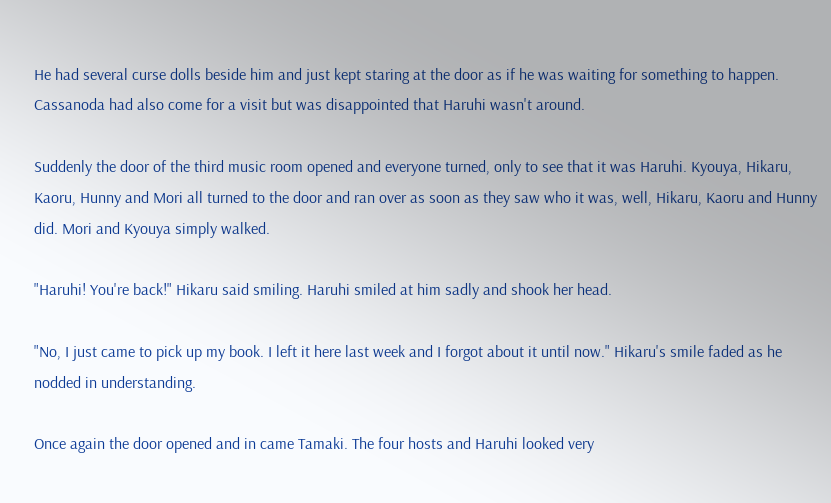He had several curse dolls beside him and just kept staring at the door as if he was waiting for something to happen. Cassanoda had also come for a visit but was disappointed that Haruhi wasn't around.

Suddenly the door of the third music room opened and everyone turned, only to see that it was Haruhi. Kyouya, Hikaru, Kaoru, Hunny and Mori all turned to the door and ran over as soon as they saw who it was, well, Hikaru, Kaoru and Hunny did. Mori and Kyouya simply walked.

"Haruhi! You're back!" Hikaru said smiling. Haruhi smiled at him sadly and shook her head.

"No, I just came to pick up my book. I left it here last week and I forgot about it until now." Hikaru's smile faded as he nodded in understanding.

Once again the door opened and in came Tamaki. The four hosts and Haruhi looked very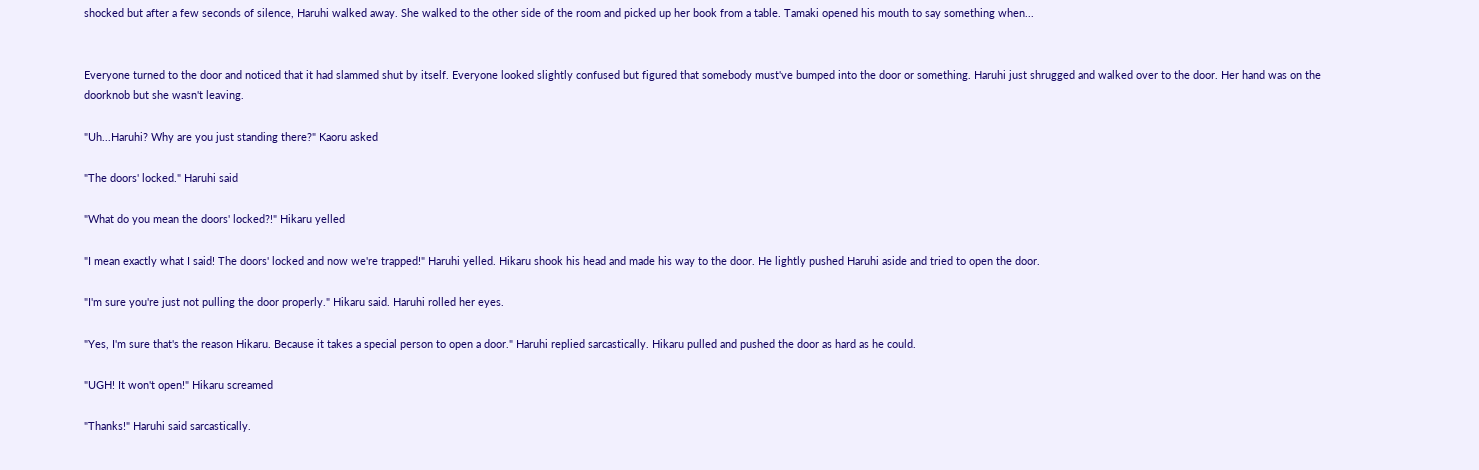shocked but after a few seconds of silence, Haruhi walked away. She walked to the other side of the room and picked up her book from a table. Tamaki opened his mouth to say something when...


Everyone turned to the door and noticed that it had slammed shut by itself. Everyone looked slightly confused but figured that somebody must've bumped into the door or something. Haruhi just shrugged and walked over to the door. Her hand was on the doorknob but she wasn't leaving.

"Uh...Haruhi? Why are you just standing there?" Kaoru asked

"The doors' locked." Haruhi said

"What do you mean the doors' locked?!" Hikaru yelled

"I mean exactly what I said! The doors' locked and now we're trapped!" Haruhi yelled. Hikaru shook his head and made his way to the door. He lightly pushed Haruhi aside and tried to open the door.

"I'm sure you're just not pulling the door properly." Hikaru said. Haruhi rolled her eyes.

"Yes, I'm sure that's the reason Hikaru. Because it takes a special person to open a door." Haruhi replied sarcastically. Hikaru pulled and pushed the door as hard as he could.

"UGH! It won't open!" Hikaru screamed

"Thanks!" Haruhi said sarcastically.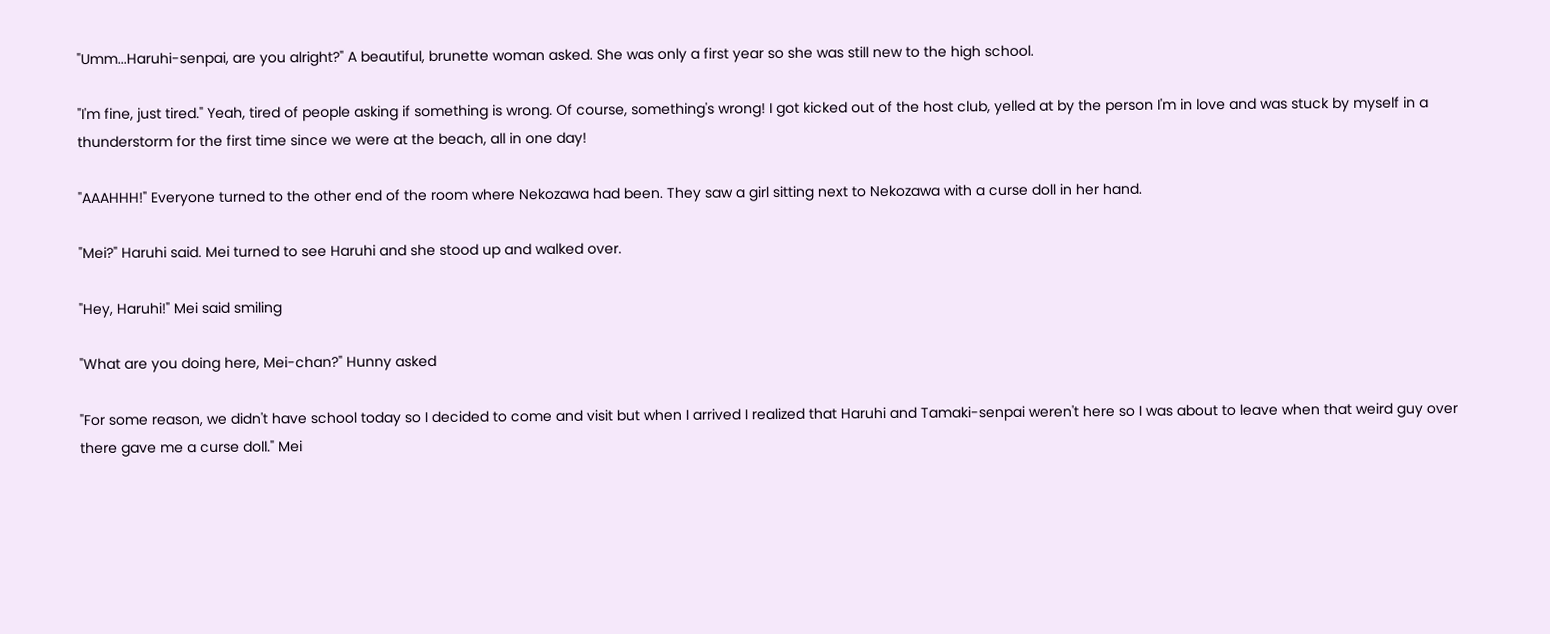"Umm...Haruhi-senpai, are you alright?" A beautiful, brunette woman asked. She was only a first year so she was still new to the high school.

"I'm fine, just tired." Yeah, tired of people asking if something is wrong. Of course, something's wrong! I got kicked out of the host club, yelled at by the person I'm in love and was stuck by myself in a thunderstorm for the first time since we were at the beach, all in one day!

"AAAHHH!" Everyone turned to the other end of the room where Nekozawa had been. They saw a girl sitting next to Nekozawa with a curse doll in her hand.

"Mei?" Haruhi said. Mei turned to see Haruhi and she stood up and walked over.

"Hey, Haruhi!" Mei said smiling

"What are you doing here, Mei-chan?" Hunny asked

"For some reason, we didn't have school today so I decided to come and visit but when I arrived I realized that Haruhi and Tamaki-senpai weren't here so I was about to leave when that weird guy over there gave me a curse doll." Mei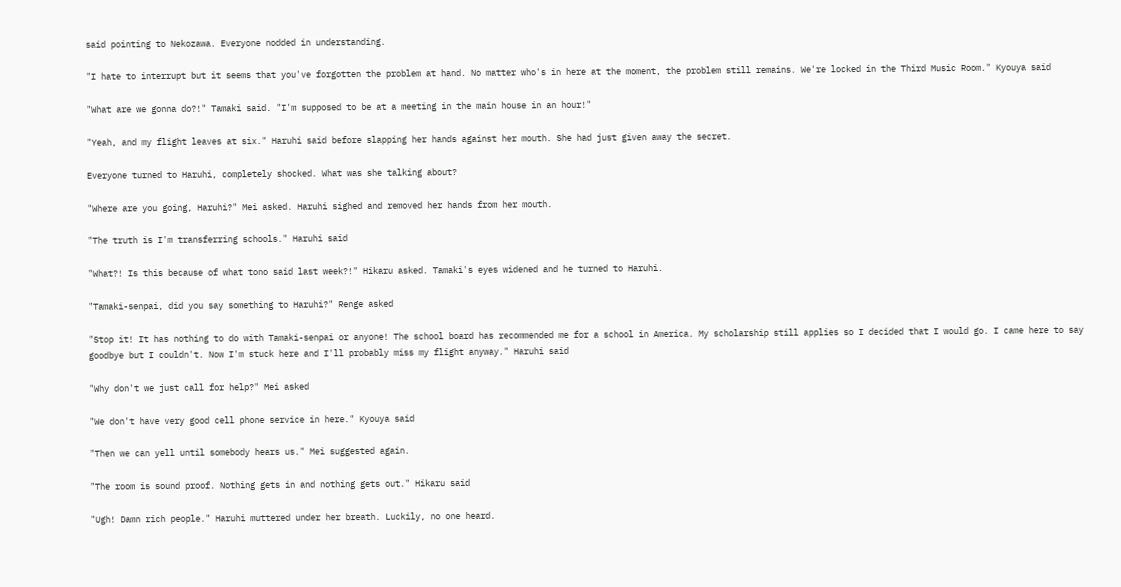said pointing to Nekozawa. Everyone nodded in understanding.

"I hate to interrupt but it seems that you've forgotten the problem at hand. No matter who's in here at the moment, the problem still remains. We're locked in the Third Music Room." Kyouya said

"What are we gonna do?!" Tamaki said. "I'm supposed to be at a meeting in the main house in an hour!"

"Yeah, and my flight leaves at six." Haruhi said before slapping her hands against her mouth. She had just given away the secret.

Everyone turned to Haruhi, completely shocked. What was she talking about?

"Where are you going, Haruhi?" Mei asked. Haruhi sighed and removed her hands from her mouth.

"The truth is I'm transferring schools." Haruhi said

"What?! Is this because of what tono said last week?!" Hikaru asked. Tamaki's eyes widened and he turned to Haruhi.

"Tamaki-senpai, did you say something to Haruhi?" Renge asked

"Stop it! It has nothing to do with Tamaki-senpai or anyone! The school board has recommended me for a school in America. My scholarship still applies so I decided that I would go. I came here to say goodbye but I couldn't. Now I'm stuck here and I'll probably miss my flight anyway." Haruhi said

"Why don't we just call for help?" Mei asked

"We don't have very good cell phone service in here." Kyouya said

"Then we can yell until somebody hears us." Mei suggested again.

"The room is sound proof. Nothing gets in and nothing gets out." Hikaru said

"Ugh! Damn rich people." Haruhi muttered under her breath. Luckily, no one heard.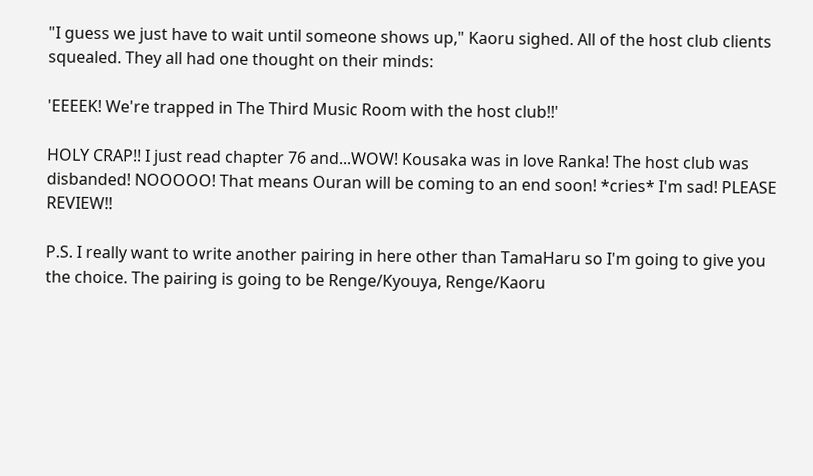"I guess we just have to wait until someone shows up," Kaoru sighed. All of the host club clients squealed. They all had one thought on their minds:

'EEEEK! We're trapped in The Third Music Room with the host club!!'

HOLY CRAP!! I just read chapter 76 and...WOW! Kousaka was in love Ranka! The host club was disbanded! NOOOOO! That means Ouran will be coming to an end soon! *cries* I'm sad! PLEASE REVIEW!!

P.S. I really want to write another pairing in here other than TamaHaru so I'm going to give you the choice. The pairing is going to be Renge/Kyouya, Renge/Kaoru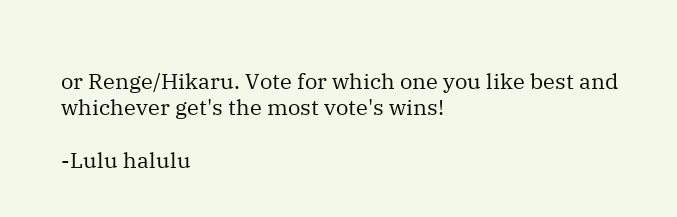or Renge/Hikaru. Vote for which one you like best and whichever get's the most vote's wins!

-Lulu halulu